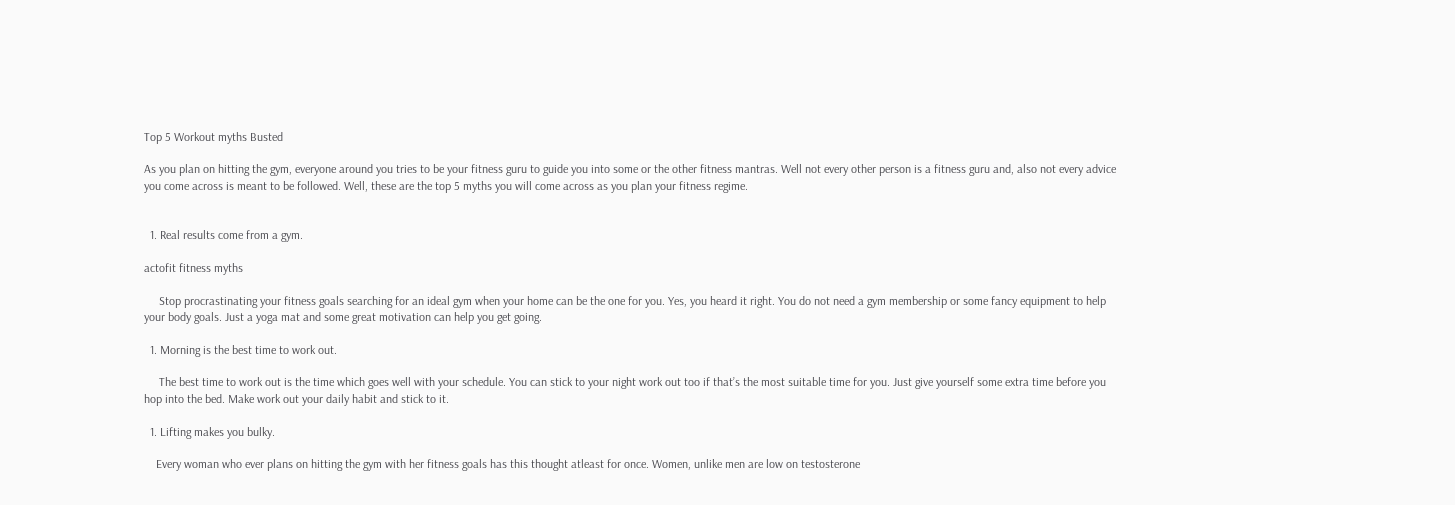Top 5 Workout myths Busted

As you plan on hitting the gym, everyone around you tries to be your fitness guru to guide you into some or the other fitness mantras. Well not every other person is a fitness guru and, also not every advice you come across is meant to be followed. Well, these are the top 5 myths you will come across as you plan your fitness regime.


  1. Real results come from a gym.

actofit fitness myths

     Stop procrastinating your fitness goals searching for an ideal gym when your home can be the one for you. Yes, you heard it right. You do not need a gym membership or some fancy equipment to help your body goals. Just a yoga mat and some great motivation can help you get going.

  1. Morning is the best time to work out.

     The best time to work out is the time which goes well with your schedule. You can stick to your night work out too if that’s the most suitable time for you. Just give yourself some extra time before you hop into the bed. Make work out your daily habit and stick to it.

  1. Lifting makes you bulky.

    Every woman who ever plans on hitting the gym with her fitness goals has this thought atleast for once. Women, unlike men are low on testosterone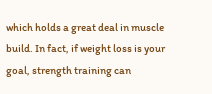which holds a great deal in muscle build. In fact, if weight loss is your goal, strength training can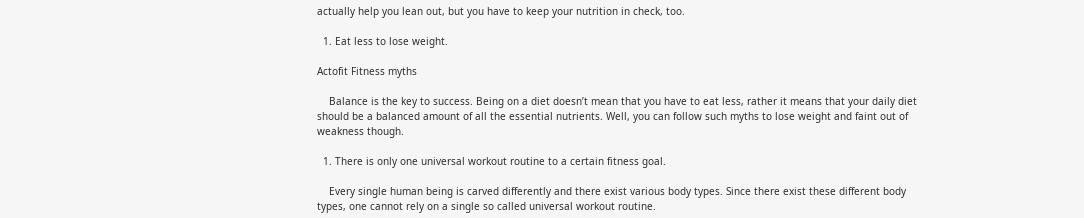actually help you lean out, but you have to keep your nutrition in check, too.

  1. Eat less to lose weight.

Actofit Fitness myths

    Balance is the key to success. Being on a diet doesn’t mean that you have to eat less, rather it means that your daily diet should be a balanced amount of all the essential nutrients. Well, you can follow such myths to lose weight and faint out of weakness though.

  1. There is only one universal workout routine to a certain fitness goal.

    Every single human being is carved differently and there exist various body types. Since there exist these different body types, one cannot rely on a single so called universal workout routine.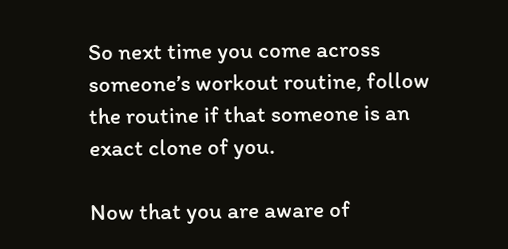So next time you come across someone’s workout routine, follow the routine if that someone is an exact clone of you.

Now that you are aware of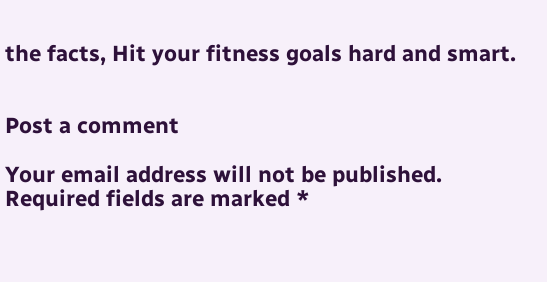the facts, Hit your fitness goals hard and smart.


Post a comment

Your email address will not be published. Required fields are marked *